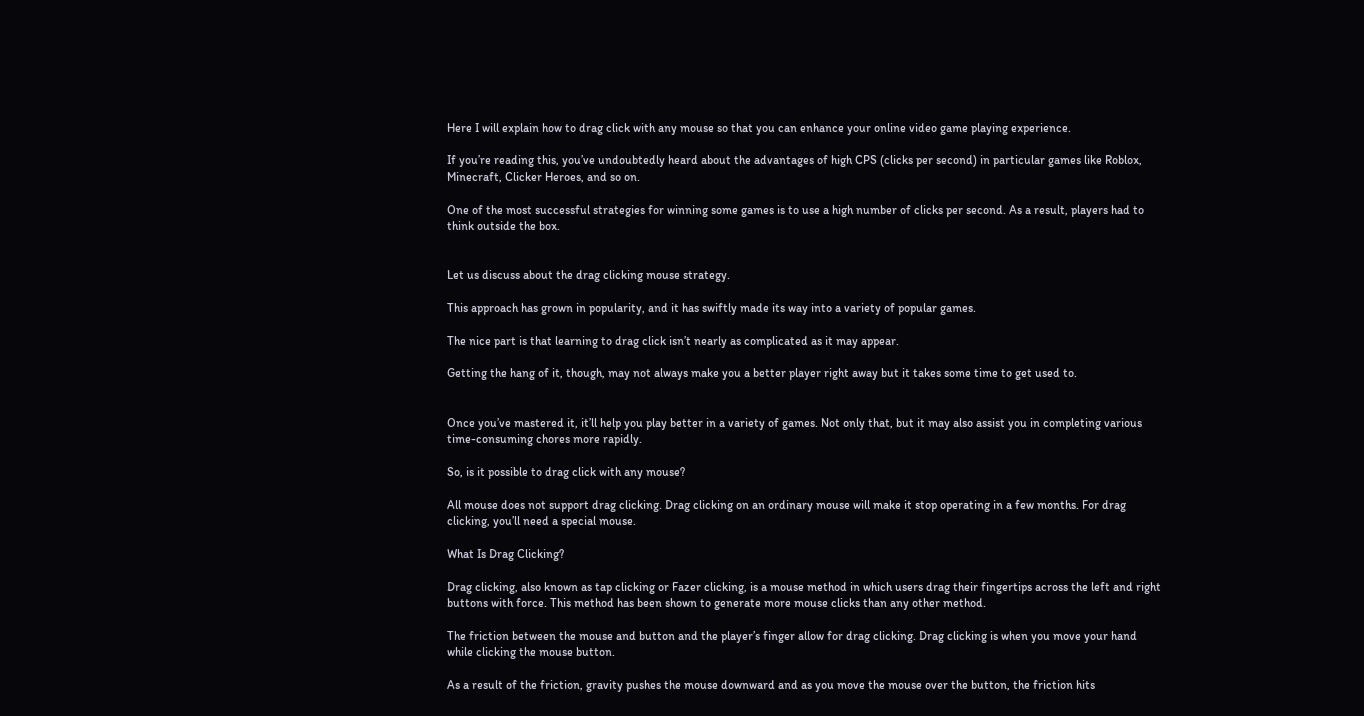Here I will explain how to drag click with any mouse so that you can enhance your online video game playing experience.

If you’re reading this, you’ve undoubtedly heard about the advantages of high CPS (clicks per second) in particular games like Roblox, Minecraft, Clicker Heroes, and so on.

One of the most successful strategies for winning some games is to use a high number of clicks per second. As a result, players had to think outside the box.


Let us discuss about the drag clicking mouse strategy.

This approach has grown in popularity, and it has swiftly made its way into a variety of popular games.

The nice part is that learning to drag click isn’t nearly as complicated as it may appear.

Getting the hang of it, though, may not always make you a better player right away but it takes some time to get used to.


Once you’ve mastered it, it’ll help you play better in a variety of games. Not only that, but it may also assist you in completing various time-consuming chores more rapidly.

So, is it possible to drag click with any mouse?

All mouse does not support drag clicking. Drag clicking on an ordinary mouse will make it stop operating in a few months. For drag clicking, you’ll need a special mouse.

What Is Drag Clicking?

Drag clicking, also known as tap clicking or Fazer clicking, is a mouse method in which users drag their fingertips across the left and right buttons with force. This method has been shown to generate more mouse clicks than any other method.

The friction between the mouse and button and the player’s finger allow for drag clicking. Drag clicking is when you move your hand while clicking the mouse button.

As a result of the friction, gravity pushes the mouse downward and as you move the mouse over the button, the friction hits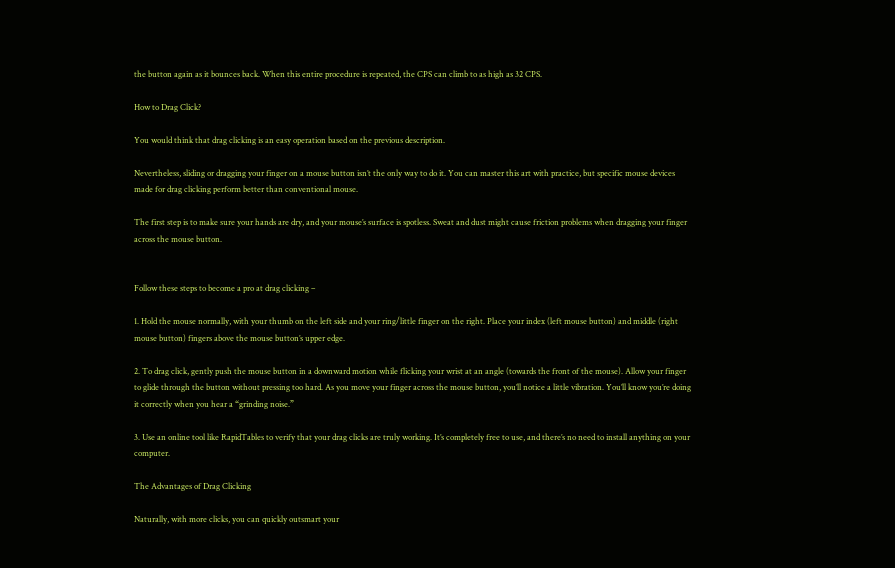the button again as it bounces back. When this entire procedure is repeated, the CPS can climb to as high as 32 CPS.

How to Drag Click?

You would think that drag clicking is an easy operation based on the previous description.

Nevertheless, sliding or dragging your finger on a mouse button isn’t the only way to do it. You can master this art with practice, but specific mouse devices made for drag clicking perform better than conventional mouse.

The first step is to make sure your hands are dry, and your mouse’s surface is spotless. Sweat and dust might cause friction problems when dragging your finger across the mouse button.


Follow these steps to become a pro at drag clicking –

1. Hold the mouse normally, with your thumb on the left side and your ring/little finger on the right. Place your index (left mouse button) and middle (right mouse button) fingers above the mouse button’s upper edge.

2. To drag click, gently push the mouse button in a downward motion while flicking your wrist at an angle (towards the front of the mouse). Allow your finger to glide through the button without pressing too hard. As you move your finger across the mouse button, you’ll notice a little vibration. You’ll know you’re doing it correctly when you hear a “grinding noise.”

3. Use an online tool like RapidTables to verify that your drag clicks are truly working. It’s completely free to use, and there’s no need to install anything on your computer.

The Advantages of Drag Clicking

Naturally, with more clicks, you can quickly outsmart your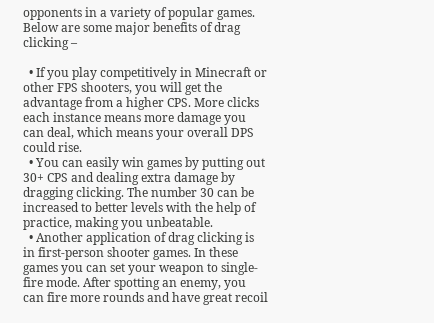opponents in a variety of popular games. Below are some major benefits of drag clicking –

  • If you play competitively in Minecraft or other FPS shooters, you will get the advantage from a higher CPS. More clicks each instance means more damage you can deal, which means your overall DPS could rise.
  • You can easily win games by putting out 30+ CPS and dealing extra damage by dragging clicking. The number 30 can be increased to better levels with the help of practice, making you unbeatable.
  • Another application of drag clicking is in first-person shooter games. In these games you can set your weapon to single-fire mode. After spotting an enemy, you can fire more rounds and have great recoil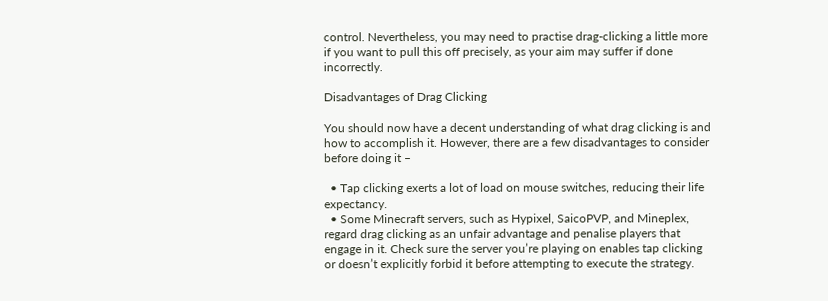control. Nevertheless, you may need to practise drag-clicking a little more if you want to pull this off precisely, as your aim may suffer if done incorrectly.

Disadvantages of Drag Clicking

You should now have a decent understanding of what drag clicking is and how to accomplish it. However, there are a few disadvantages to consider before doing it –

  • Tap clicking exerts a lot of load on mouse switches, reducing their life expectancy.
  • Some Minecraft servers, such as Hypixel, SaicoPVP, and Mineplex, regard drag clicking as an unfair advantage and penalise players that engage in it. Check sure the server you’re playing on enables tap clicking or doesn’t explicitly forbid it before attempting to execute the strategy.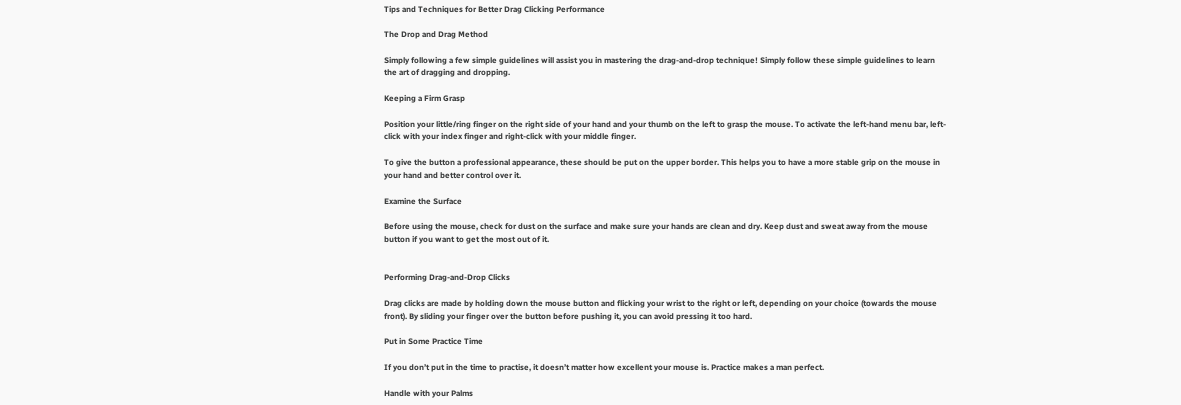Tips and Techniques for Better Drag Clicking Performance

The Drop and Drag Method

Simply following a few simple guidelines will assist you in mastering the drag-and-drop technique! Simply follow these simple guidelines to learn the art of dragging and dropping.

Keeping a Firm Grasp

Position your little/ring finger on the right side of your hand and your thumb on the left to grasp the mouse. To activate the left-hand menu bar, left-click with your index finger and right-click with your middle finger.

To give the button a professional appearance, these should be put on the upper border. This helps you to have a more stable grip on the mouse in your hand and better control over it.

Examine the Surface

Before using the mouse, check for dust on the surface and make sure your hands are clean and dry. Keep dust and sweat away from the mouse button if you want to get the most out of it.


Performing Drag-and-Drop Clicks

Drag clicks are made by holding down the mouse button and flicking your wrist to the right or left, depending on your choice (towards the mouse front). By sliding your finger over the button before pushing it, you can avoid pressing it too hard.

Put in Some Practice Time

If you don’t put in the time to practise, it doesn’t matter how excellent your mouse is. Practice makes a man perfect.

Handle with your Palms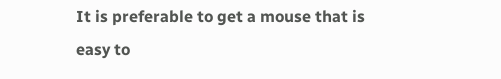It is preferable to get a mouse that is easy to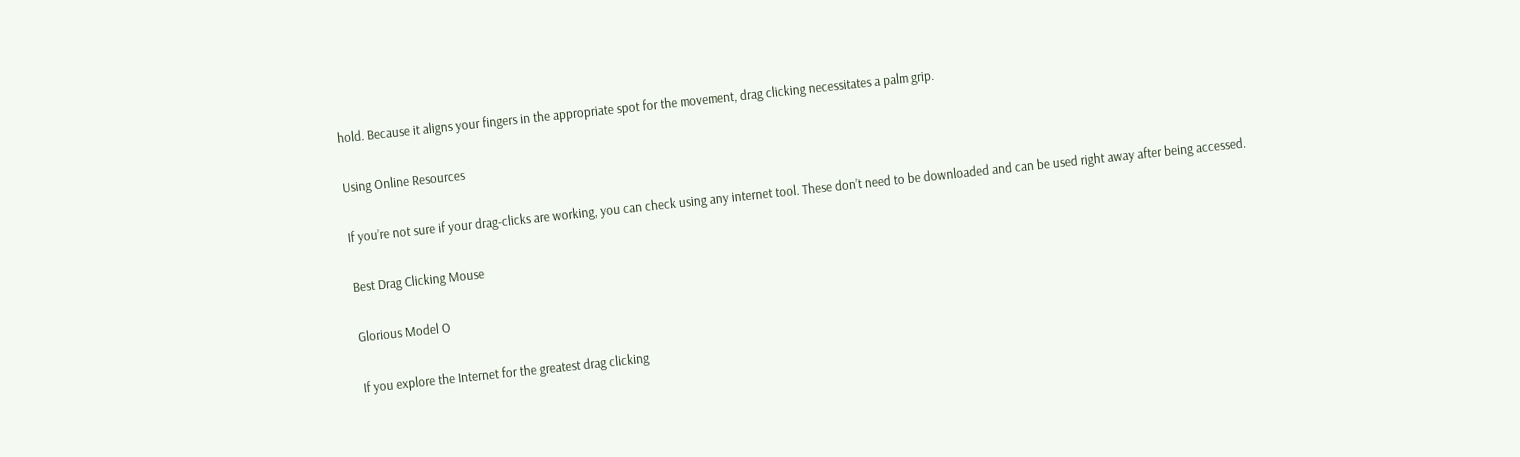hold. Because it aligns your fingers in the appropriate spot for the movement, drag clicking necessitates a palm grip.

Using Online Resources

If you’re not sure if your drag-clicks are working, you can check using any internet tool. These don’t need to be downloaded and can be used right away after being accessed.

Best Drag Clicking Mouse

Glorious Model O

If you explore the Internet for the greatest drag clicking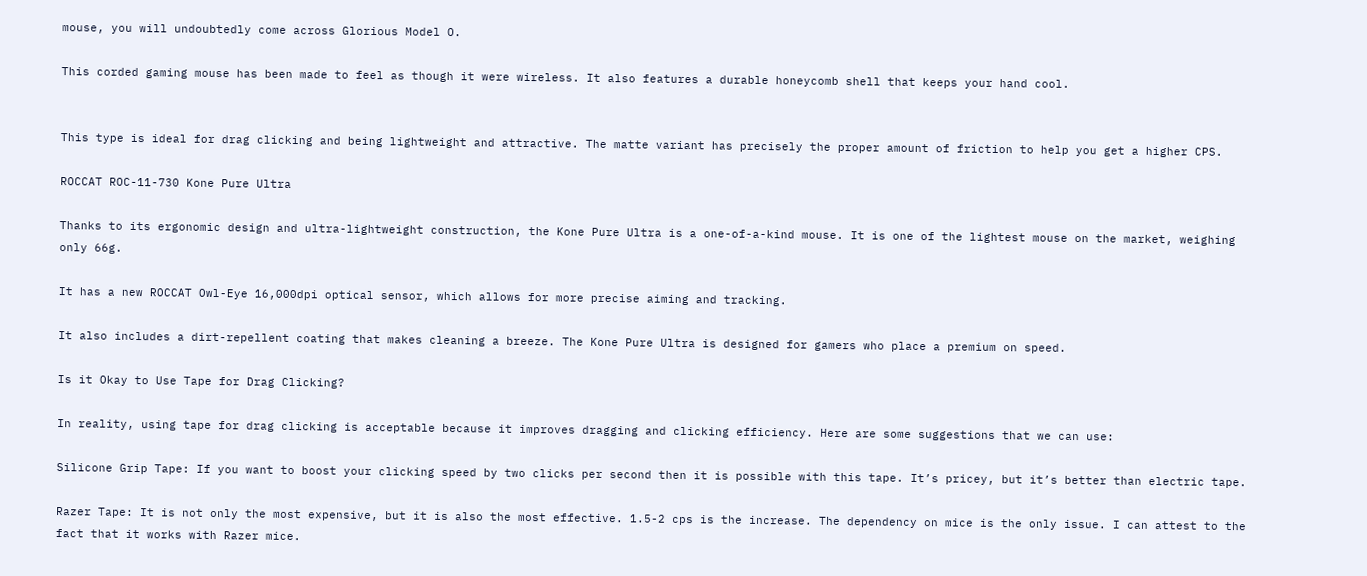mouse, you will undoubtedly come across Glorious Model O.

This corded gaming mouse has been made to feel as though it were wireless. It also features a durable honeycomb shell that keeps your hand cool.


This type is ideal for drag clicking and being lightweight and attractive. The matte variant has precisely the proper amount of friction to help you get a higher CPS.

ROCCAT ROC-11-730 Kone Pure Ultra

Thanks to its ergonomic design and ultra-lightweight construction, the Kone Pure Ultra is a one-of-a-kind mouse. It is one of the lightest mouse on the market, weighing only 66g.

It has a new ROCCAT Owl-Eye 16,000dpi optical sensor, which allows for more precise aiming and tracking.

It also includes a dirt-repellent coating that makes cleaning a breeze. The Kone Pure Ultra is designed for gamers who place a premium on speed.

Is it Okay to Use Tape for Drag Clicking?

In reality, using tape for drag clicking is acceptable because it improves dragging and clicking efficiency. Here are some suggestions that we can use:

Silicone Grip Tape: If you want to boost your clicking speed by two clicks per second then it is possible with this tape. It’s pricey, but it’s better than electric tape.

Razer Tape: It is not only the most expensive, but it is also the most effective. 1.5-2 cps is the increase. The dependency on mice is the only issue. I can attest to the fact that it works with Razer mice.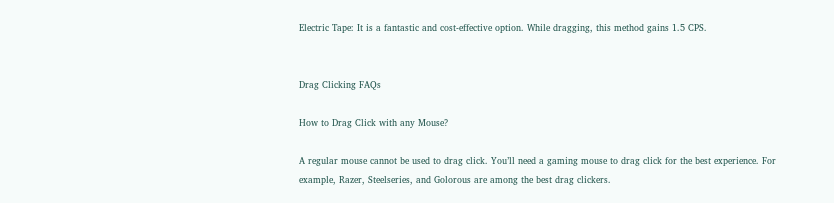Electric Tape: It is a fantastic and cost-effective option. While dragging, this method gains 1.5 CPS.


Drag Clicking FAQs

How to Drag Click with any Mouse?

A regular mouse cannot be used to drag click. You’ll need a gaming mouse to drag click for the best experience. For example, Razer, Steelseries, and Golorous are among the best drag clickers.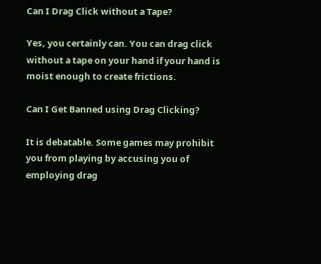Can I Drag Click without a Tape?

Yes, you certainly can. You can drag click without a tape on your hand if your hand is moist enough to create frictions.

Can I Get Banned using Drag Clicking?

It is debatable. Some games may prohibit you from playing by accusing you of employing drag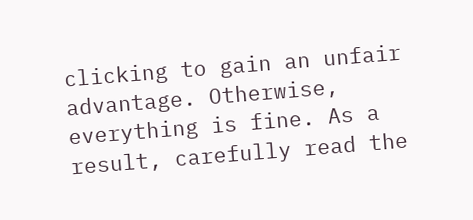clicking to gain an unfair advantage. Otherwise, everything is fine. As a result, carefully read the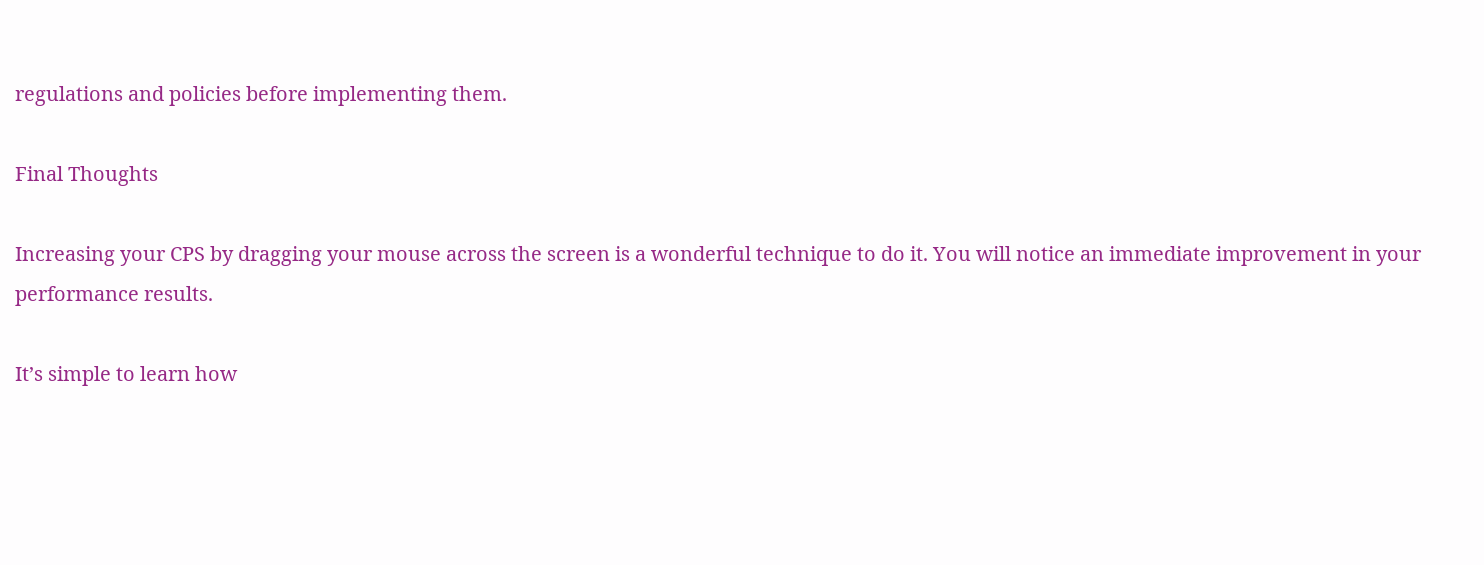regulations and policies before implementing them.

Final Thoughts

Increasing your CPS by dragging your mouse across the screen is a wonderful technique to do it. You will notice an immediate improvement in your performance results.

It’s simple to learn how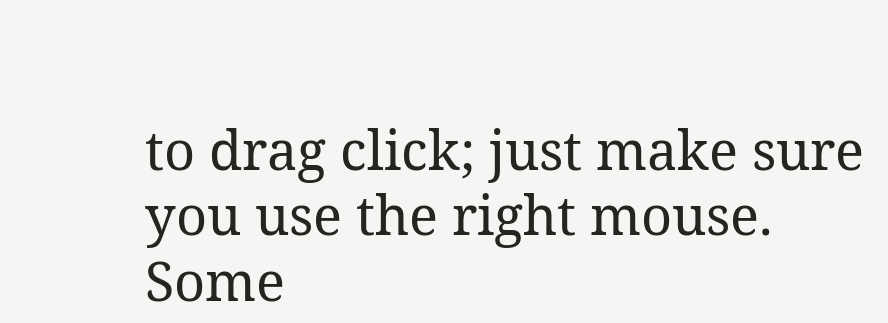to drag click; just make sure you use the right mouse. Some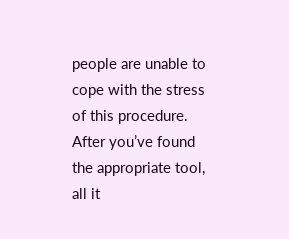people are unable to cope with the stress of this procedure. After you’ve found the appropriate tool, all it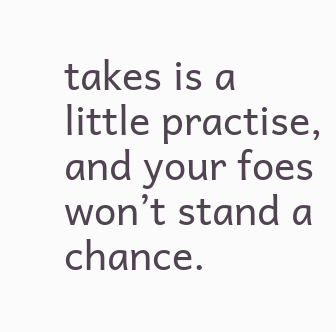takes is a little practise, and your foes won’t stand a chance.